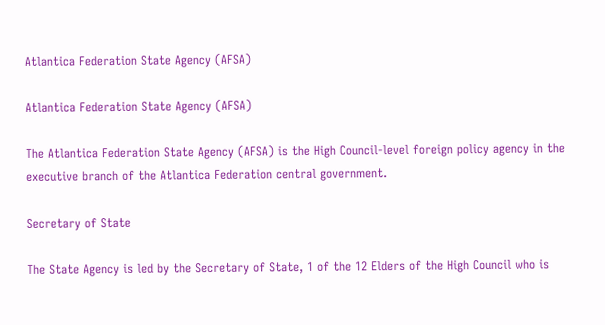Atlantica Federation State Agency (AFSA)

Atlantica Federation State Agency (AFSA)

The Atlantica Federation State Agency (AFSA) is the High Council-level foreign policy agency in the executive branch of the Atlantica Federation central government.

Secretary of State

The State Agency is led by the Secretary of State, 1 of the 12 Elders of the High Council who is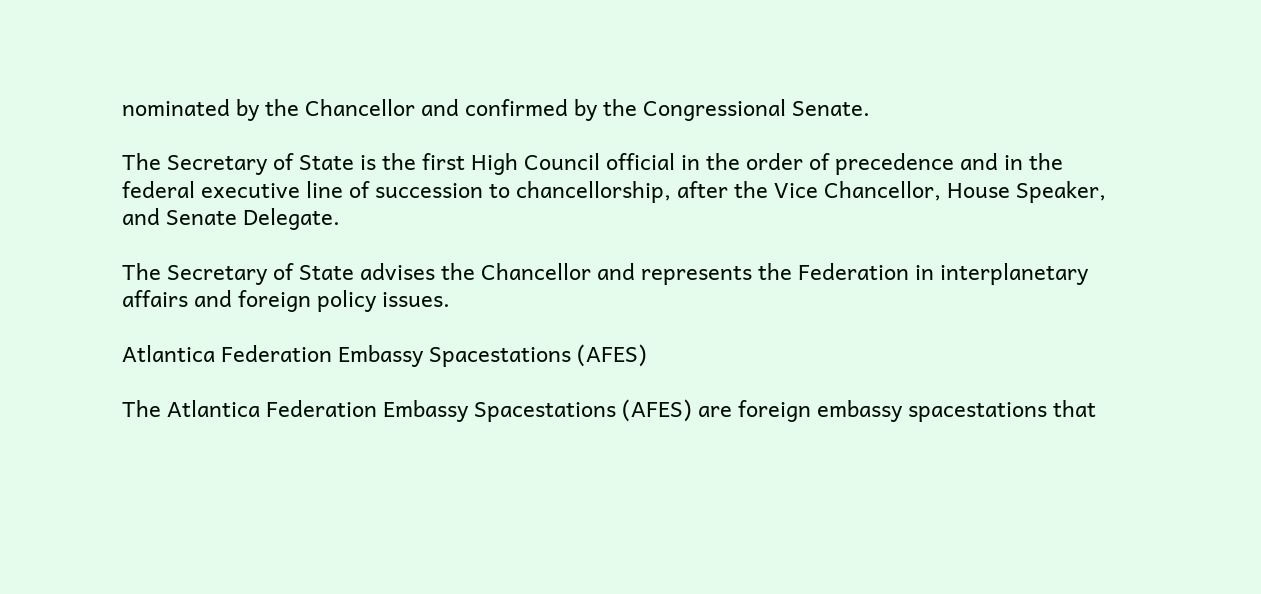nominated by the Chancellor and confirmed by the Congressional Senate.

The Secretary of State is the first High Council official in the order of precedence and in the federal executive line of succession to chancellorship, after the Vice Chancellor, House Speaker, and Senate Delegate.

The Secretary of State advises the Chancellor and represents the Federation in interplanetary affairs and foreign policy issues.

Atlantica Federation Embassy Spacestations (AFES)

The Atlantica Federation Embassy Spacestations (AFES) are foreign embassy spacestations that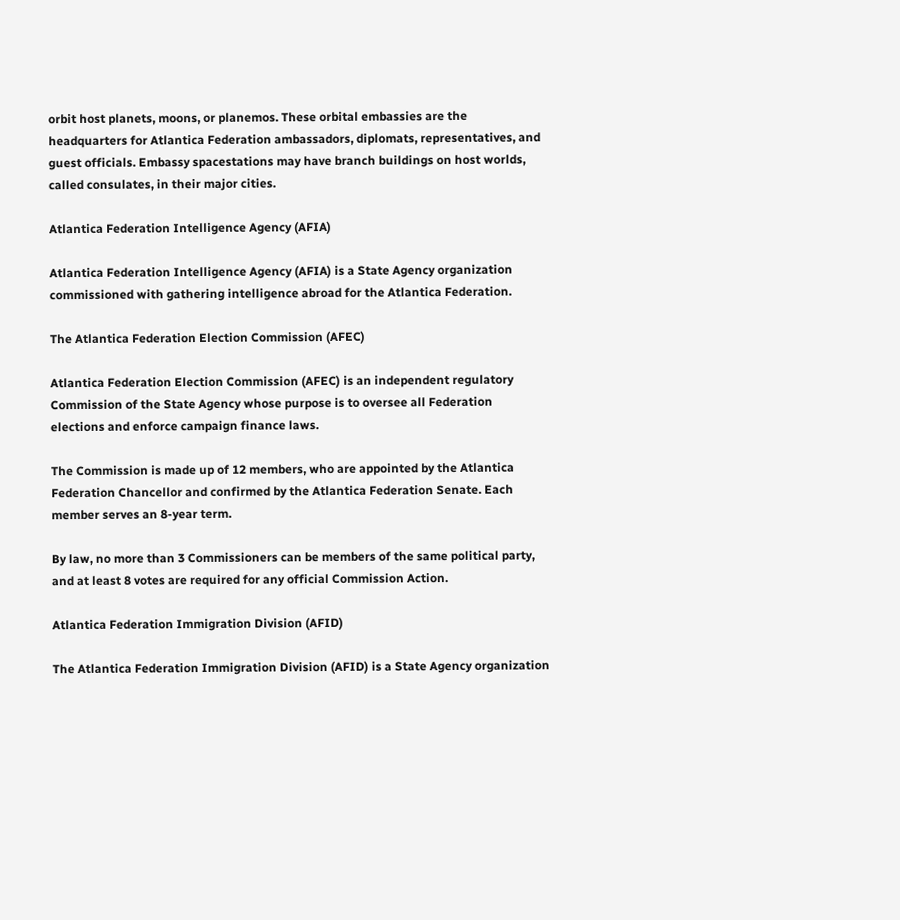orbit host planets, moons, or planemos. These orbital embassies are the headquarters for Atlantica Federation ambassadors, diplomats, representatives, and guest officials. Embassy spacestations may have branch buildings on host worlds, called consulates, in their major cities.

Atlantica Federation Intelligence Agency (AFIA)

Atlantica Federation Intelligence Agency (AFIA) is a State Agency organization commissioned with gathering intelligence abroad for the Atlantica Federation.

The Atlantica Federation Election Commission (AFEC)

Atlantica Federation Election Commission (AFEC) is an independent regulatory Commission of the State Agency whose purpose is to oversee all Federation elections and enforce campaign finance laws.

The Commission is made up of 12 members, who are appointed by the Atlantica Federation Chancellor and confirmed by the Atlantica Federation Senate. Each member serves an 8-year term.

By law, no more than 3 Commissioners can be members of the same political party, and at least 8 votes are required for any official Commission Action.

Atlantica Federation Immigration Division (AFID)

The Atlantica Federation Immigration Division (AFID) is a State Agency organization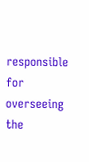responsible for overseeing  the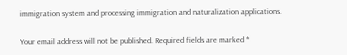immigration system and processing immigration and naturalization applications.

Your email address will not be published. Required fields are marked *